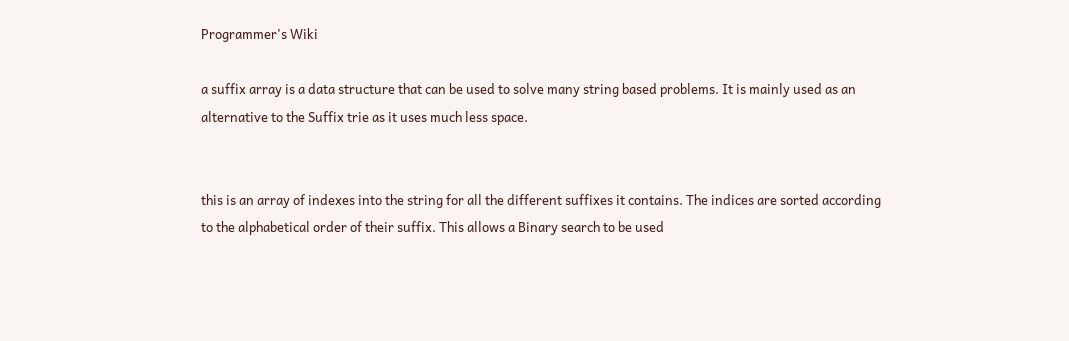Programmer's Wiki

a suffix array is a data structure that can be used to solve many string based problems. It is mainly used as an alternative to the Suffix trie as it uses much less space.


this is an array of indexes into the string for all the different suffixes it contains. The indices are sorted according to the alphabetical order of their suffix. This allows a Binary search to be used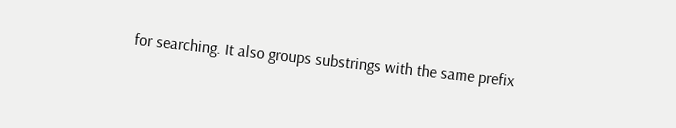for searching. It also groups substrings with the same prefix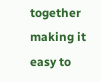together making it easy to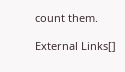count them.

External Links[]